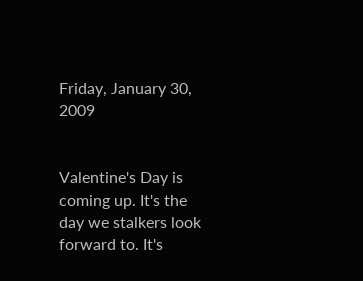Friday, January 30, 2009


Valentine's Day is coming up. It's the day we stalkers look forward to. It's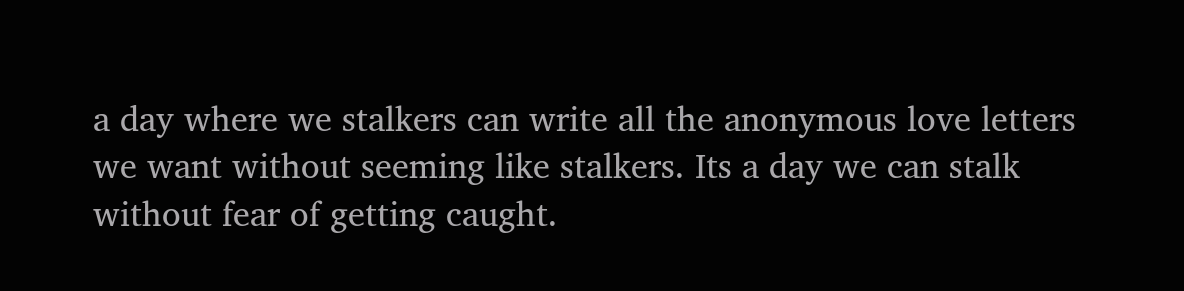a day where we stalkers can write all the anonymous love letters we want without seeming like stalkers. Its a day we can stalk without fear of getting caught.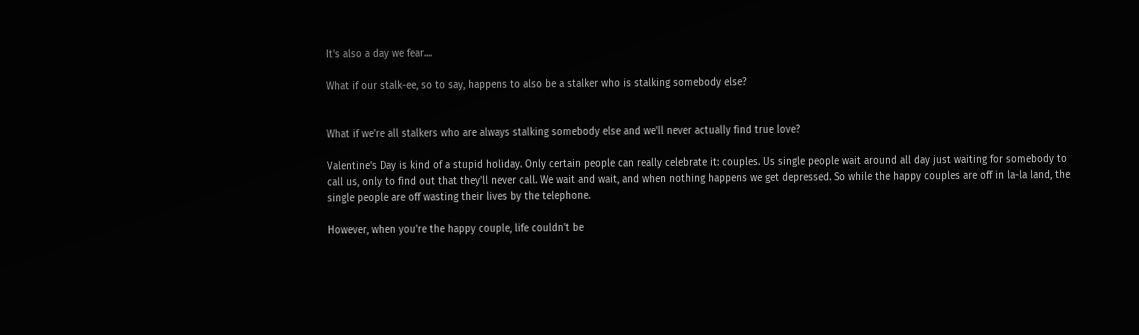It's also a day we fear....

What if our stalk-ee, so to say, happens to also be a stalker who is stalking somebody else?


What if we're all stalkers who are always stalking somebody else and we'll never actually find true love?

Valentine's Day is kind of a stupid holiday. Only certain people can really celebrate it: couples. Us single people wait around all day just waiting for somebody to call us, only to find out that they'll never call. We wait and wait, and when nothing happens we get depressed. So while the happy couples are off in la-la land, the single people are off wasting their lives by the telephone.

However, when you're the happy couple, life couldn't be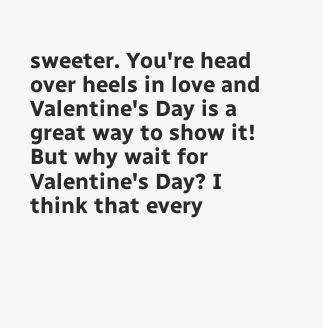sweeter. You're head over heels in love and Valentine's Day is a great way to show it! But why wait for Valentine's Day? I think that every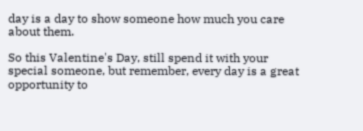day is a day to show someone how much you care about them.

So this Valentine's Day, still spend it with your special someone, but remember, every day is a great opportunity to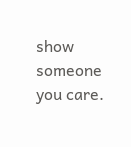show someone you care.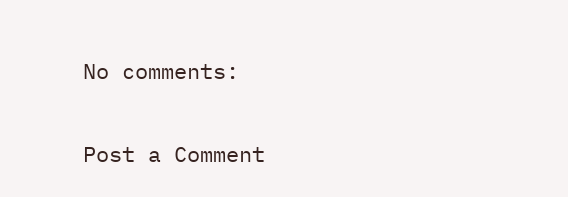No comments:

Post a Comment